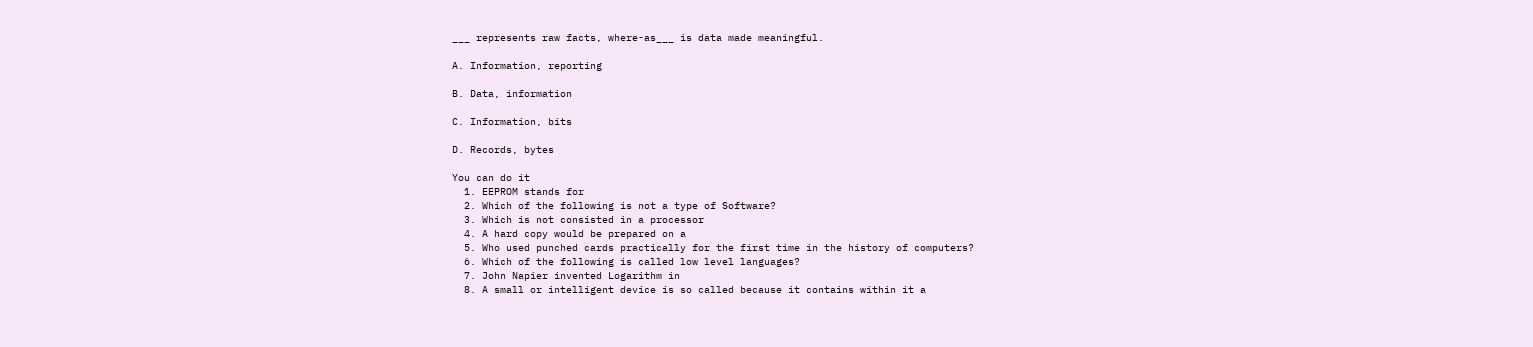___ represents raw facts, where-as___ is data made meaningful.

A. Information, reporting

B. Data, information

C. Information, bits

D. Records, bytes

You can do it
  1. EEPROM stands for
  2. Which of the following is not a type of Software?
  3. Which is not consisted in a processor
  4. A hard copy would be prepared on a
  5. Who used punched cards practically for the first time in the history of computers?
  6. Which of the following is called low level languages?
  7. John Napier invented Logarithm in
  8. A small or intelligent device is so called because it contains within it a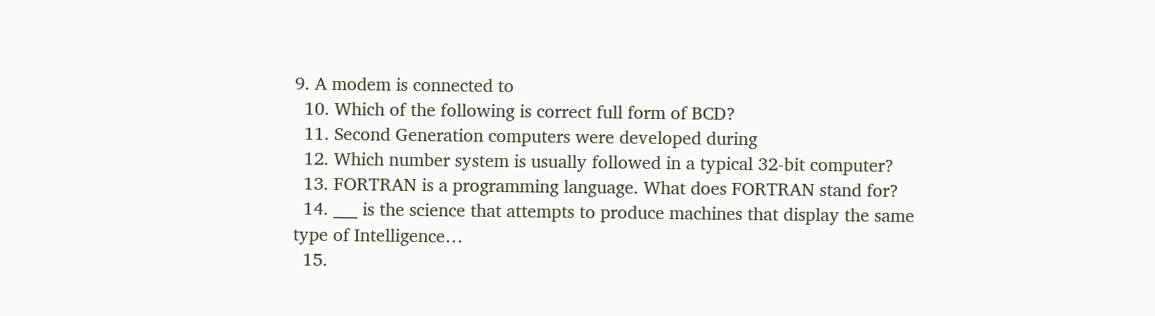9. A modem is connected to
  10. Which of the following is correct full form of BCD?
  11. Second Generation computers were developed during
  12. Which number system is usually followed in a typical 32-bit computer?
  13. FORTRAN is a programming language. What does FORTRAN stand for?
  14. ___ is the science that attempts to produce machines that display the same type of Intelligence…
  15.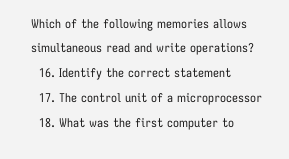Which of the following memories allows simultaneous read and write operations?
  16. Identify the correct statement
  17. The control unit of a microprocessor
  18. What was the first computer to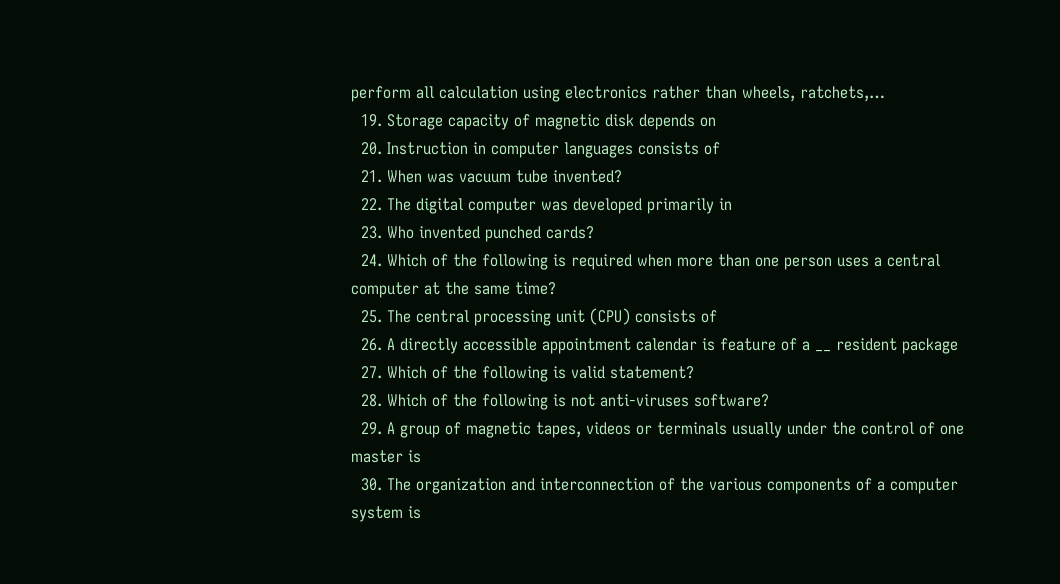perform all calculation using electronics rather than wheels, ratchets,…
  19. Storage capacity of magnetic disk depends on
  20. Instruction in computer languages consists of
  21. When was vacuum tube invented?
  22. The digital computer was developed primarily in
  23. Who invented punched cards?
  24. Which of the following is required when more than one person uses a central computer at the same time?
  25. The central processing unit (CPU) consists of
  26. A directly accessible appointment calendar is feature of a __ resident package
  27. Which of the following is valid statement?
  28. Which of the following is not anti-viruses software?
  29. A group of magnetic tapes, videos or terminals usually under the control of one master is
  30. The organization and interconnection of the various components of a computer system is